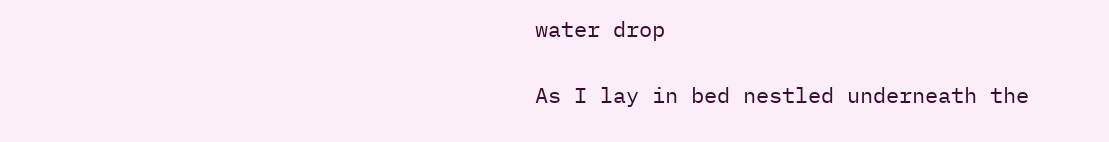water drop

As I lay in bed nestled underneath the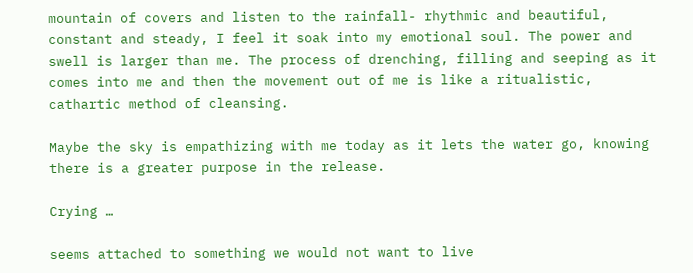mountain of covers and listen to the rainfall- rhythmic and beautiful, constant and steady, I feel it soak into my emotional soul. The power and swell is larger than me. The process of drenching, filling and seeping as it comes into me and then the movement out of me is like a ritualistic, cathartic method of cleansing.

Maybe the sky is empathizing with me today as it lets the water go, knowing there is a greater purpose in the release.

Crying …

seems attached to something we would not want to live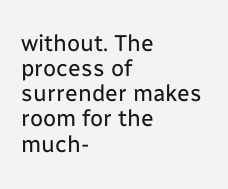without. The process of surrender makes room for the much-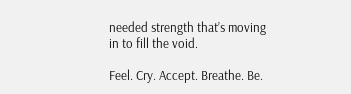needed strength that’s moving in to fill the void.

Feel. Cry. Accept. Breathe. Be.